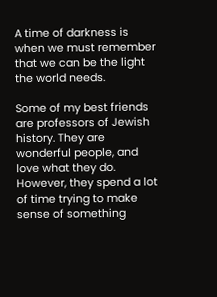A time of darkness is when we must remember that we can be the light the world needs.

Some of my best friends are professors of Jewish history. They are wonderful people, and love what they do. However, they spend a lot of time trying to make sense of something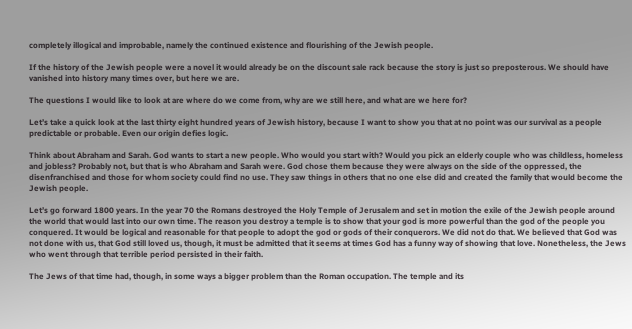completely illogical and improbable, namely the continued existence and flourishing of the Jewish people.

If the history of the Jewish people were a novel it would already be on the discount sale rack because the story is just so preposterous. We should have vanished into history many times over, but here we are.

The questions I would like to look at are where do we come from, why are we still here, and what are we here for?

Let’s take a quick look at the last thirty eight hundred years of Jewish history, because I want to show you that at no point was our survival as a people predictable or probable. Even our origin defies logic.

Think about Abraham and Sarah. God wants to start a new people. Who would you start with? Would you pick an elderly couple who was childless, homeless and jobless? Probably not, but that is who Abraham and Sarah were. God chose them because they were always on the side of the oppressed, the disenfranchised and those for whom society could find no use. They saw things in others that no one else did and created the family that would become the Jewish people.

Let’s go forward 1800 years. In the year 70 the Romans destroyed the Holy Temple of Jerusalem and set in motion the exile of the Jewish people around the world that would last into our own time. The reason you destroy a temple is to show that your god is more powerful than the god of the people you conquered. It would be logical and reasonable for that people to adopt the god or gods of their conquerors. We did not do that. We believed that God was not done with us, that God still loved us, though, it must be admitted that it seems at times God has a funny way of showing that love. Nonetheless, the Jews who went through that terrible period persisted in their faith.

The Jews of that time had, though, in some ways a bigger problem than the Roman occupation. The temple and its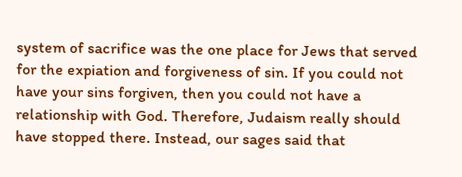system of sacrifice was the one place for Jews that served for the expiation and forgiveness of sin. If you could not have your sins forgiven, then you could not have a relationship with God. Therefore, Judaism really should have stopped there. Instead, our sages said that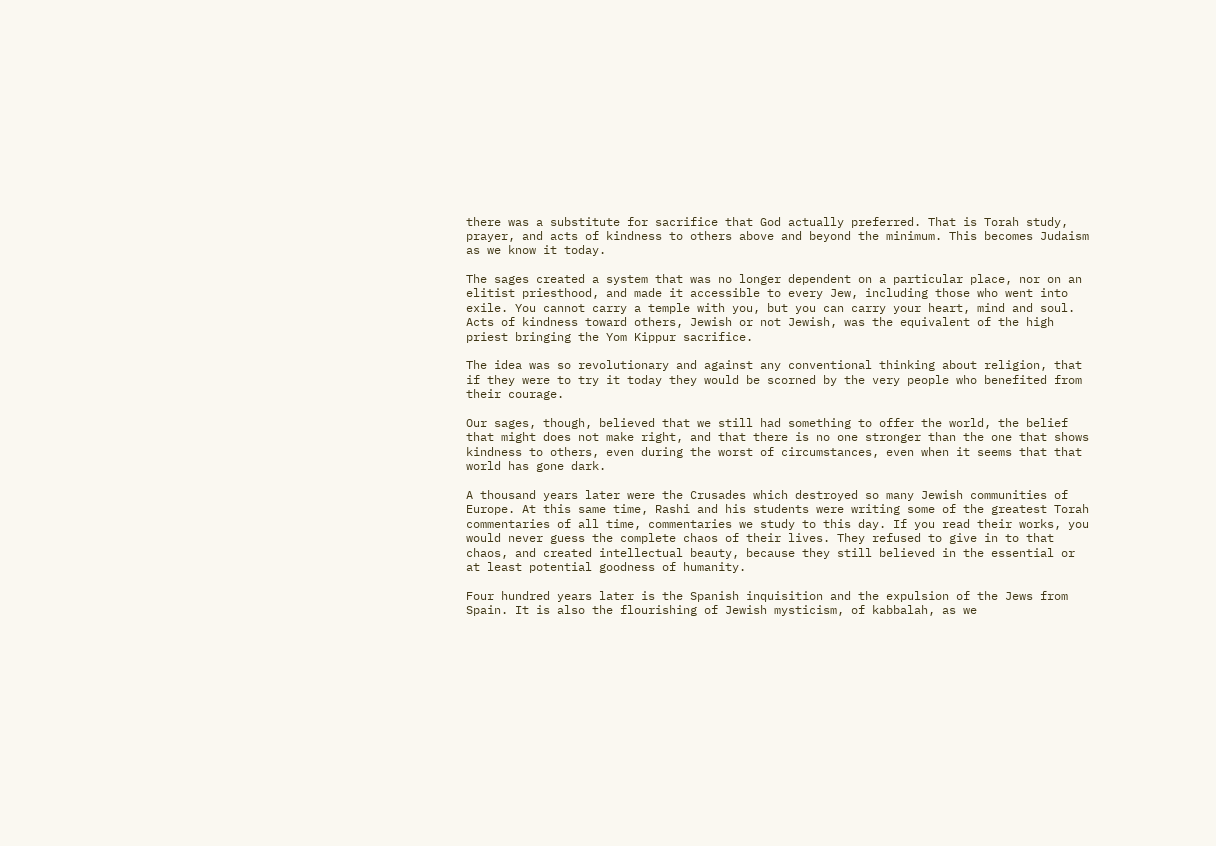there was a substitute for sacrifice that God actually preferred. That is Torah study, prayer, and acts of kindness to others above and beyond the minimum. This becomes Judaism as we know it today.

The sages created a system that was no longer dependent on a particular place, nor on an elitist priesthood, and made it accessible to every Jew, including those who went into exile. You cannot carry a temple with you, but you can carry your heart, mind and soul. Acts of kindness toward others, Jewish or not Jewish, was the equivalent of the high priest bringing the Yom Kippur sacrifice.

The idea was so revolutionary and against any conventional thinking about religion, that if they were to try it today they would be scorned by the very people who benefited from their courage.

Our sages, though, believed that we still had something to offer the world, the belief that might does not make right, and that there is no one stronger than the one that shows kindness to others, even during the worst of circumstances, even when it seems that that world has gone dark.

A thousand years later were the Crusades which destroyed so many Jewish communities of Europe. At this same time, Rashi and his students were writing some of the greatest Torah commentaries of all time, commentaries we study to this day. If you read their works, you would never guess the complete chaos of their lives. They refused to give in to that chaos, and created intellectual beauty, because they still believed in the essential or at least potential goodness of humanity.

Four hundred years later is the Spanish inquisition and the expulsion of the Jews from Spain. It is also the flourishing of Jewish mysticism, of kabbalah, as we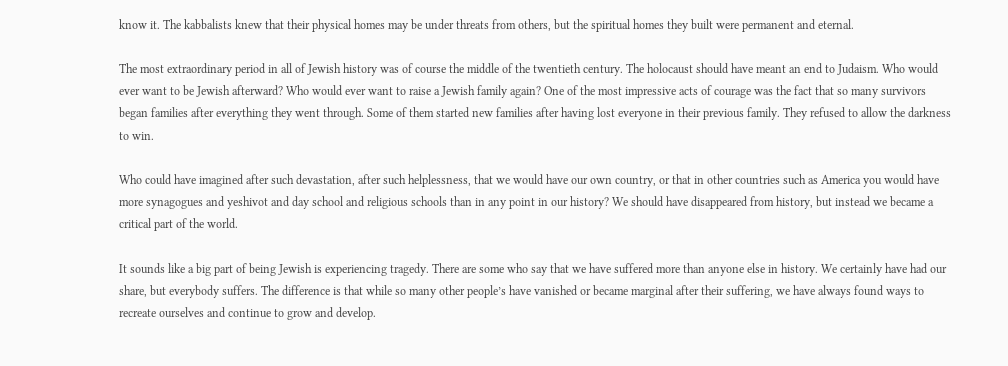know it. The kabbalists knew that their physical homes may be under threats from others, but the spiritual homes they built were permanent and eternal.

The most extraordinary period in all of Jewish history was of course the middle of the twentieth century. The holocaust should have meant an end to Judaism. Who would ever want to be Jewish afterward? Who would ever want to raise a Jewish family again? One of the most impressive acts of courage was the fact that so many survivors began families after everything they went through. Some of them started new families after having lost everyone in their previous family. They refused to allow the darkness to win.

Who could have imagined after such devastation, after such helplessness, that we would have our own country, or that in other countries such as America you would have more synagogues and yeshivot and day school and religious schools than in any point in our history? We should have disappeared from history, but instead we became a critical part of the world.

It sounds like a big part of being Jewish is experiencing tragedy. There are some who say that we have suffered more than anyone else in history. We certainly have had our share, but everybody suffers. The difference is that while so many other people’s have vanished or became marginal after their suffering, we have always found ways to recreate ourselves and continue to grow and develop.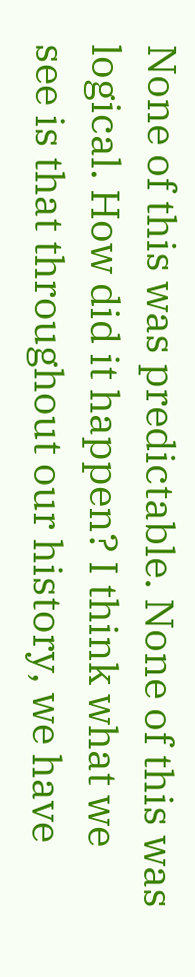None of this was predictable. None of this was logical. How did it happen? I think what we see is that throughout our history, we have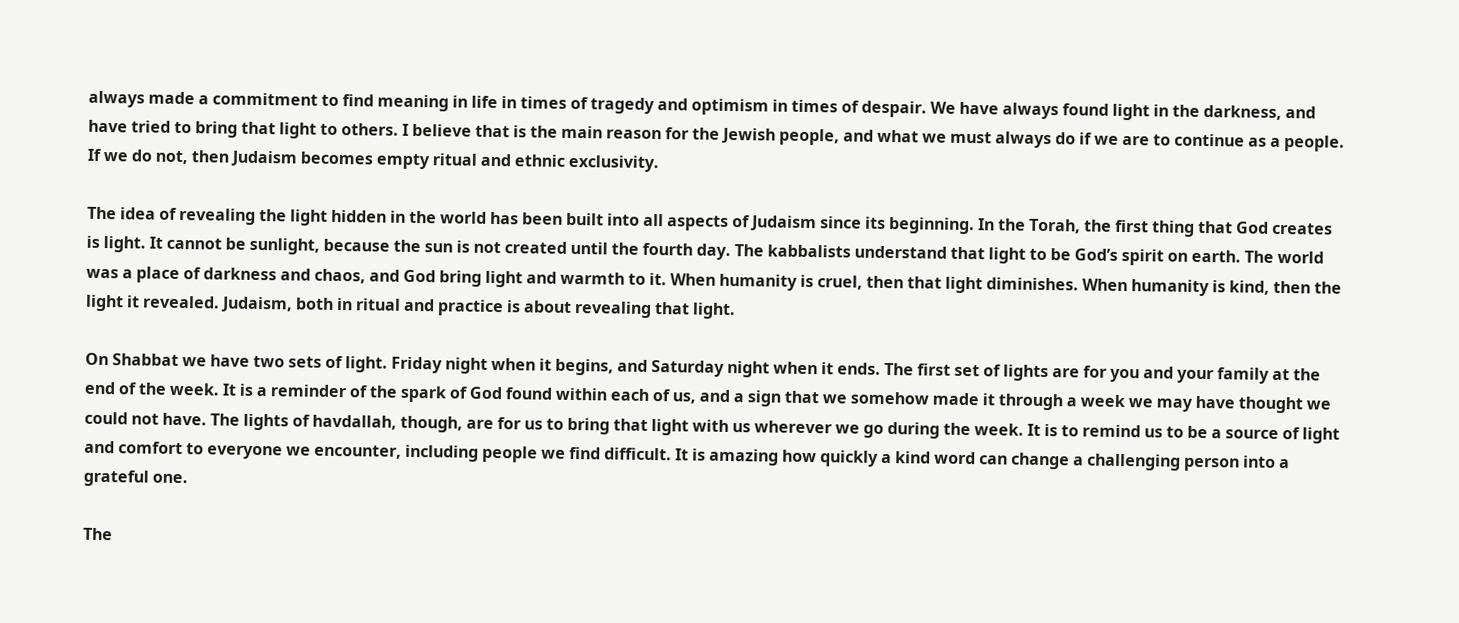always made a commitment to find meaning in life in times of tragedy and optimism in times of despair. We have always found light in the darkness, and have tried to bring that light to others. I believe that is the main reason for the Jewish people, and what we must always do if we are to continue as a people. If we do not, then Judaism becomes empty ritual and ethnic exclusivity.

The idea of revealing the light hidden in the world has been built into all aspects of Judaism since its beginning. In the Torah, the first thing that God creates is light. It cannot be sunlight, because the sun is not created until the fourth day. The kabbalists understand that light to be God’s spirit on earth. The world was a place of darkness and chaos, and God bring light and warmth to it. When humanity is cruel, then that light diminishes. When humanity is kind, then the light it revealed. Judaism, both in ritual and practice is about revealing that light.

On Shabbat we have two sets of light. Friday night when it begins, and Saturday night when it ends. The first set of lights are for you and your family at the end of the week. It is a reminder of the spark of God found within each of us, and a sign that we somehow made it through a week we may have thought we could not have. The lights of havdallah, though, are for us to bring that light with us wherever we go during the week. It is to remind us to be a source of light and comfort to everyone we encounter, including people we find difficult. It is amazing how quickly a kind word can change a challenging person into a grateful one.

The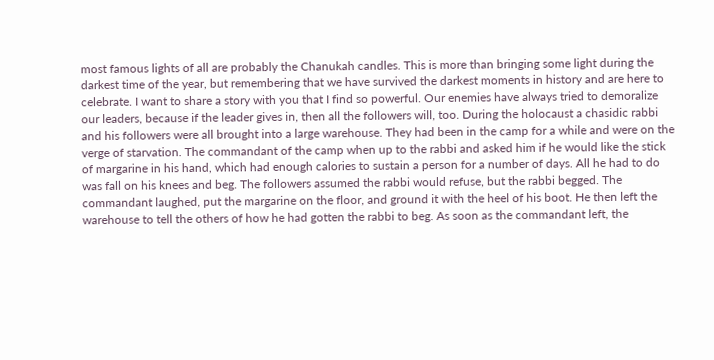most famous lights of all are probably the Chanukah candles. This is more than bringing some light during the darkest time of the year, but remembering that we have survived the darkest moments in history and are here to celebrate. I want to share a story with you that I find so powerful. Our enemies have always tried to demoralize our leaders, because if the leader gives in, then all the followers will, too. During the holocaust a chasidic rabbi and his followers were all brought into a large warehouse. They had been in the camp for a while and were on the verge of starvation. The commandant of the camp when up to the rabbi and asked him if he would like the stick of margarine in his hand, which had enough calories to sustain a person for a number of days. All he had to do was fall on his knees and beg. The followers assumed the rabbi would refuse, but the rabbi begged. The commandant laughed, put the margarine on the floor, and ground it with the heel of his boot. He then left the warehouse to tell the others of how he had gotten the rabbi to beg. As soon as the commandant left, the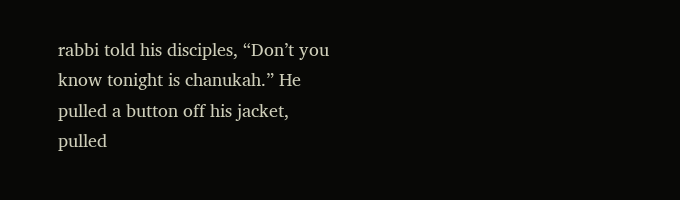rabbi told his disciples, “Don’t you know tonight is chanukah.” He pulled a button off his jacket, pulled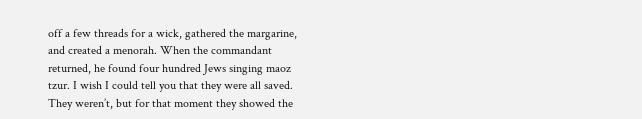off a few threads for a wick, gathered the margarine, and created a menorah. When the commandant returned, he found four hundred Jews singing maoz tzur. I wish I could tell you that they were all saved. They weren’t, but for that moment they showed the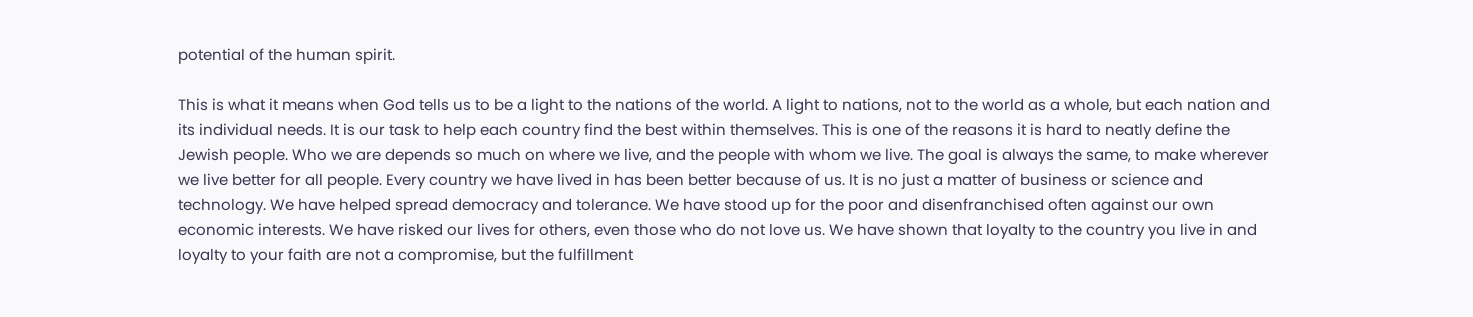potential of the human spirit.

This is what it means when God tells us to be a light to the nations of the world. A light to nations, not to the world as a whole, but each nation and its individual needs. It is our task to help each country find the best within themselves. This is one of the reasons it is hard to neatly define the Jewish people. Who we are depends so much on where we live, and the people with whom we live. The goal is always the same, to make wherever we live better for all people. Every country we have lived in has been better because of us. It is no just a matter of business or science and technology. We have helped spread democracy and tolerance. We have stood up for the poor and disenfranchised often against our own economic interests. We have risked our lives for others, even those who do not love us. We have shown that loyalty to the country you live in and loyalty to your faith are not a compromise, but the fulfillment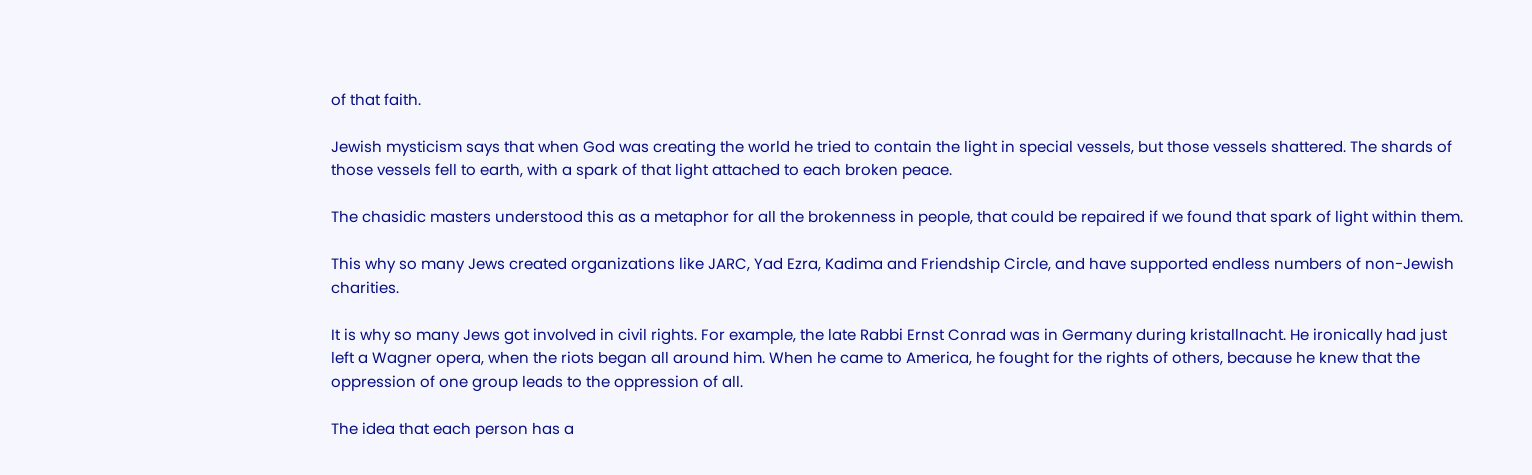of that faith.

Jewish mysticism says that when God was creating the world he tried to contain the light in special vessels, but those vessels shattered. The shards of those vessels fell to earth, with a spark of that light attached to each broken peace.

The chasidic masters understood this as a metaphor for all the brokenness in people, that could be repaired if we found that spark of light within them.

This why so many Jews created organizations like JARC, Yad Ezra, Kadima and Friendship Circle, and have supported endless numbers of non-Jewish charities.

It is why so many Jews got involved in civil rights. For example, the late Rabbi Ernst Conrad was in Germany during kristallnacht. He ironically had just left a Wagner opera, when the riots began all around him. When he came to America, he fought for the rights of others, because he knew that the oppression of one group leads to the oppression of all.

The idea that each person has a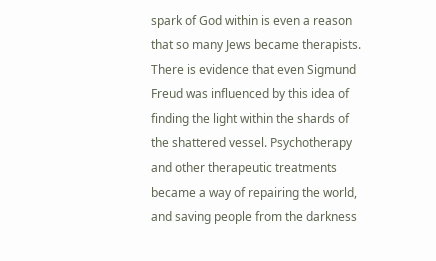spark of God within is even a reason that so many Jews became therapists. There is evidence that even Sigmund Freud was influenced by this idea of finding the light within the shards of the shattered vessel. Psychotherapy and other therapeutic treatments became a way of repairing the world, and saving people from the darkness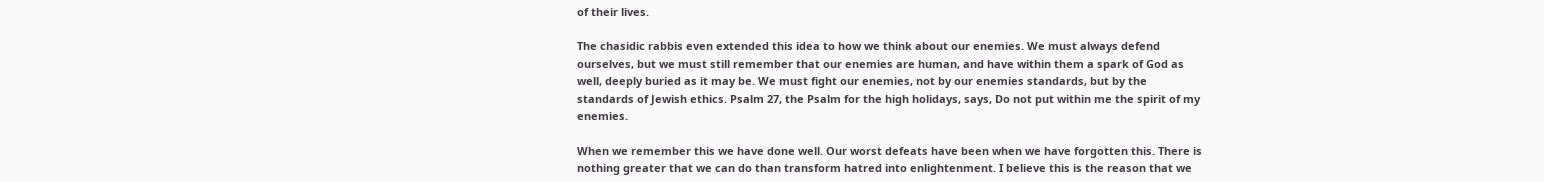of their lives.

The chasidic rabbis even extended this idea to how we think about our enemies. We must always defend ourselves, but we must still remember that our enemies are human, and have within them a spark of God as well, deeply buried as it may be. We must fight our enemies, not by our enemies standards, but by the standards of Jewish ethics. Psalm 27, the Psalm for the high holidays, says, Do not put within me the spirit of my enemies.

When we remember this we have done well. Our worst defeats have been when we have forgotten this. There is nothing greater that we can do than transform hatred into enlightenment. I believe this is the reason that we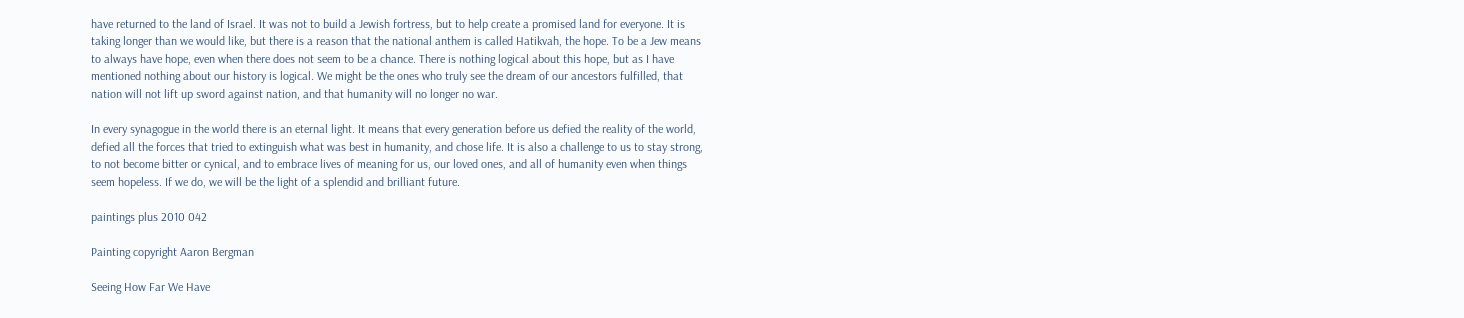have returned to the land of Israel. It was not to build a Jewish fortress, but to help create a promised land for everyone. It is taking longer than we would like, but there is a reason that the national anthem is called Hatikvah, the hope. To be a Jew means to always have hope, even when there does not seem to be a chance. There is nothing logical about this hope, but as I have mentioned nothing about our history is logical. We might be the ones who truly see the dream of our ancestors fulfilled, that nation will not lift up sword against nation, and that humanity will no longer no war.

In every synagogue in the world there is an eternal light. It means that every generation before us defied the reality of the world, defied all the forces that tried to extinguish what was best in humanity, and chose life. It is also a challenge to us to stay strong, to not become bitter or cynical, and to embrace lives of meaning for us, our loved ones, and all of humanity even when things seem hopeless. If we do, we will be the light of a splendid and brilliant future.

paintings plus 2010 042

Painting copyright Aaron Bergman

Seeing How Far We Have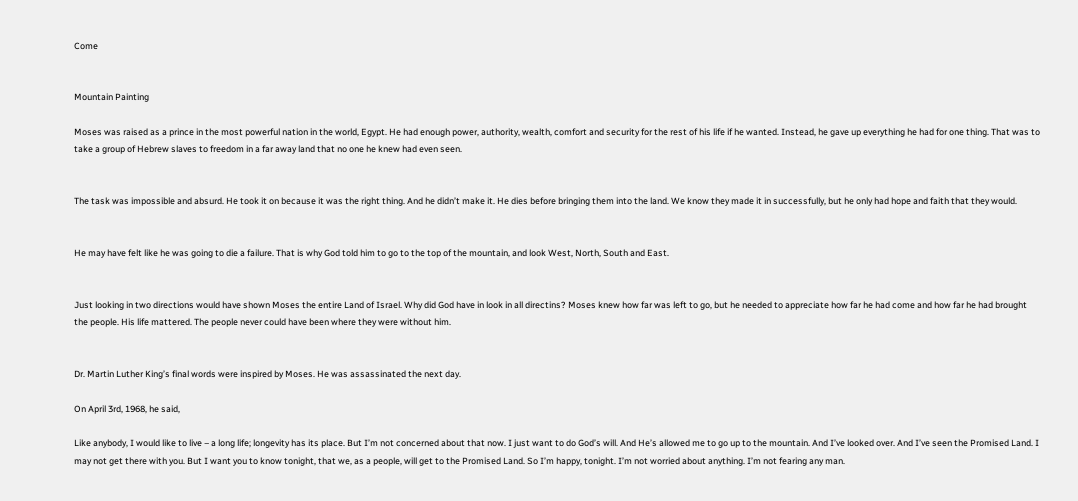Come


Mountain Painting

Moses was raised as a prince in the most powerful nation in the world, Egypt. He had enough power, authority, wealth, comfort and security for the rest of his life if he wanted. Instead, he gave up everything he had for one thing. That was to take a group of Hebrew slaves to freedom in a far away land that no one he knew had even seen.


The task was impossible and absurd. He took it on because it was the right thing. And he didn’t make it. He dies before bringing them into the land. We know they made it in successfully, but he only had hope and faith that they would.


He may have felt like he was going to die a failure. That is why God told him to go to the top of the mountain, and look West, North, South and East.


Just looking in two directions would have shown Moses the entire Land of Israel. Why did God have in look in all directins? Moses knew how far was left to go, but he needed to appreciate how far he had come and how far he had brought the people. His life mattered. The people never could have been where they were without him.


Dr. Martin Luther King’s final words were inspired by Moses. He was assassinated the next day.

On April 3rd, 1968, he said,

Like anybody, I would like to live – a long life; longevity has its place. But I’m not concerned about that now. I just want to do God’s will. And He’s allowed me to go up to the mountain. And I’ve looked over. And I’ve seen the Promised Land. I may not get there with you. But I want you to know tonight, that we, as a people, will get to the Promised Land. So I’m happy, tonight. I’m not worried about anything. I’m not fearing any man.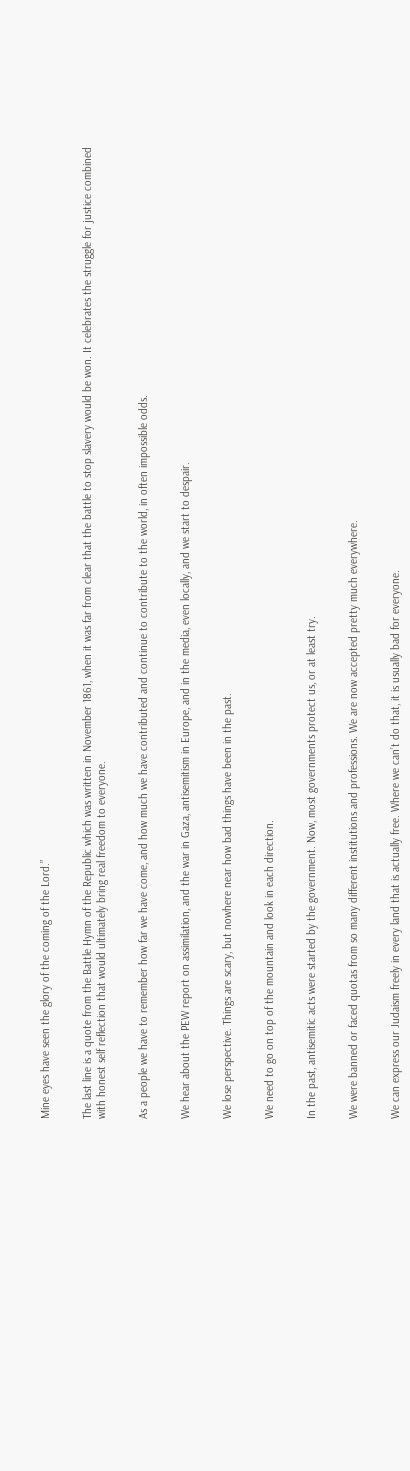Mine eyes have seen the glory of the coming of the Lord.”


The last line is a quote from the Battle Hymn of the Republic which was written in November 1861, when it was far from clear that the battle to stop slavery would be won. It celebrates the struggle for justice combined with honest self reflection that would ultimately bring real freedom to everyone.


As a people we have to remember how far we have come, and how much we have contributed and continue to contribute to the world, in often impossible odds.


We hear about the PEW report on assimilation, and the war in Gaza, antisemitism in Europe, and in the media, even locally, and we start to despair.


We lose perspective. Things are scary, but nowhere near how bad things have been in the past.


We need to go on top of the mountain and look in each direction.


In the past, antisemitic acts were started by the government. Now, most governments protect us, or at least try.


We were banned or faced quotas from so many different institutions and professions. We are now accepted pretty much everywhere.


We can express our Judaism freely in every land that is actually free. Where we can’t do that, it is usually bad for everyone.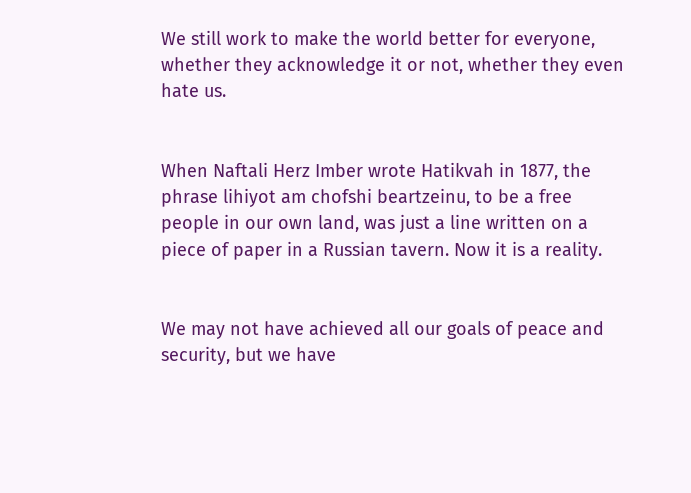We still work to make the world better for everyone, whether they acknowledge it or not, whether they even hate us.


When Naftali Herz Imber wrote Hatikvah in 1877, the phrase lihiyot am chofshi beartzeinu, to be a free people in our own land, was just a line written on a piece of paper in a Russian tavern. Now it is a reality.


We may not have achieved all our goals of peace and security, but we have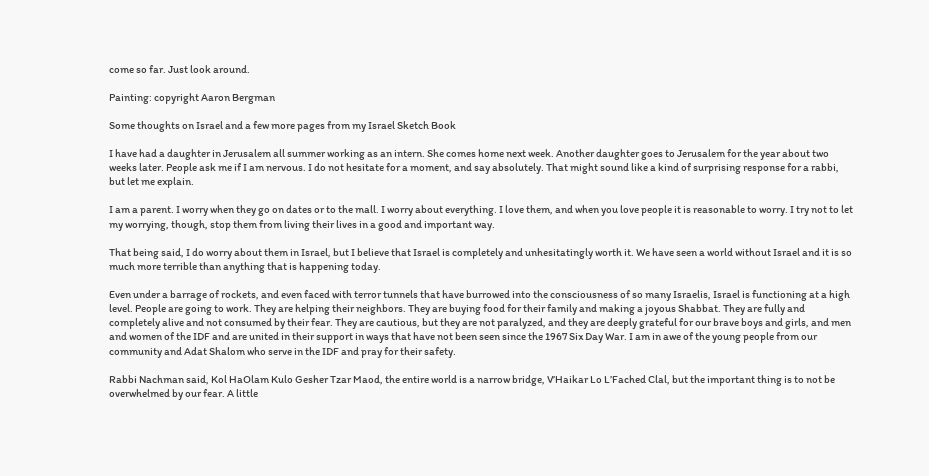come so far. Just look around.

Painting: copyright Aaron Bergman

Some thoughts on Israel and a few more pages from my Israel Sketch Book

I have had a daughter in Jerusalem all summer working as an intern. She comes home next week. Another daughter goes to Jerusalem for the year about two weeks later. People ask me if I am nervous. I do not hesitate for a moment, and say absolutely. That might sound like a kind of surprising response for a rabbi, but let me explain.

I am a parent. I worry when they go on dates or to the mall. I worry about everything. I love them, and when you love people it is reasonable to worry. I try not to let my worrying, though, stop them from living their lives in a good and important way.

That being said, I do worry about them in Israel, but I believe that Israel is completely and unhesitatingly worth it. We have seen a world without Israel and it is so much more terrible than anything that is happening today.

Even under a barrage of rockets, and even faced with terror tunnels that have burrowed into the consciousness of so many Israelis, Israel is functioning at a high level. People are going to work. They are helping their neighbors. They are buying food for their family and making a joyous Shabbat. They are fully and completely alive and not consumed by their fear. They are cautious, but they are not paralyzed, and they are deeply grateful for our brave boys and girls, and men and women of the IDF and are united in their support in ways that have not been seen since the 1967 Six Day War. I am in awe of the young people from our community and Adat Shalom who serve in the IDF and pray for their safety.

Rabbi Nachman said, Kol HaOlam Kulo Gesher Tzar Maod, the entire world is a narrow bridge, V’Haikar Lo L’Fached Clal, but the important thing is to not be overwhelmed by our fear. A little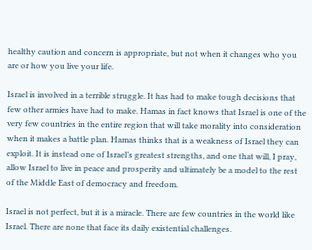healthy caution and concern is appropriate, but not when it changes who you are or how you live your life.

Israel is involved in a terrible struggle. It has had to make tough decisions that few other armies have had to make. Hamas in fact knows that Israel is one of the very few countries in the entire region that will take morality into consideration when it makes a battle plan. Hamas thinks that is a weakness of Israel they can exploit. It is instead one of Israel’s greatest strengths, and one that will, I pray, allow Israel to live in peace and prosperity and ultimately be a model to the rest of the Middle East of democracy and freedom.

Israel is not perfect, but it is a miracle. There are few countries in the world like Israel. There are none that face its daily existential challenges.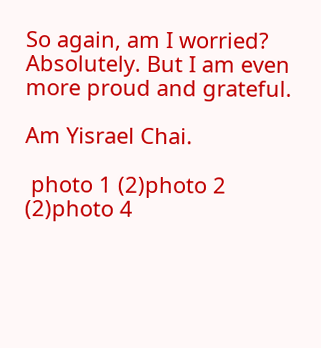So again, am I worried? Absolutely. But I am even more proud and grateful.

Am Yisrael Chai.

 photo 1 (2)photo 2 (2)photo 4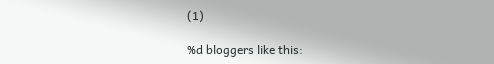(1)

%d bloggers like this: